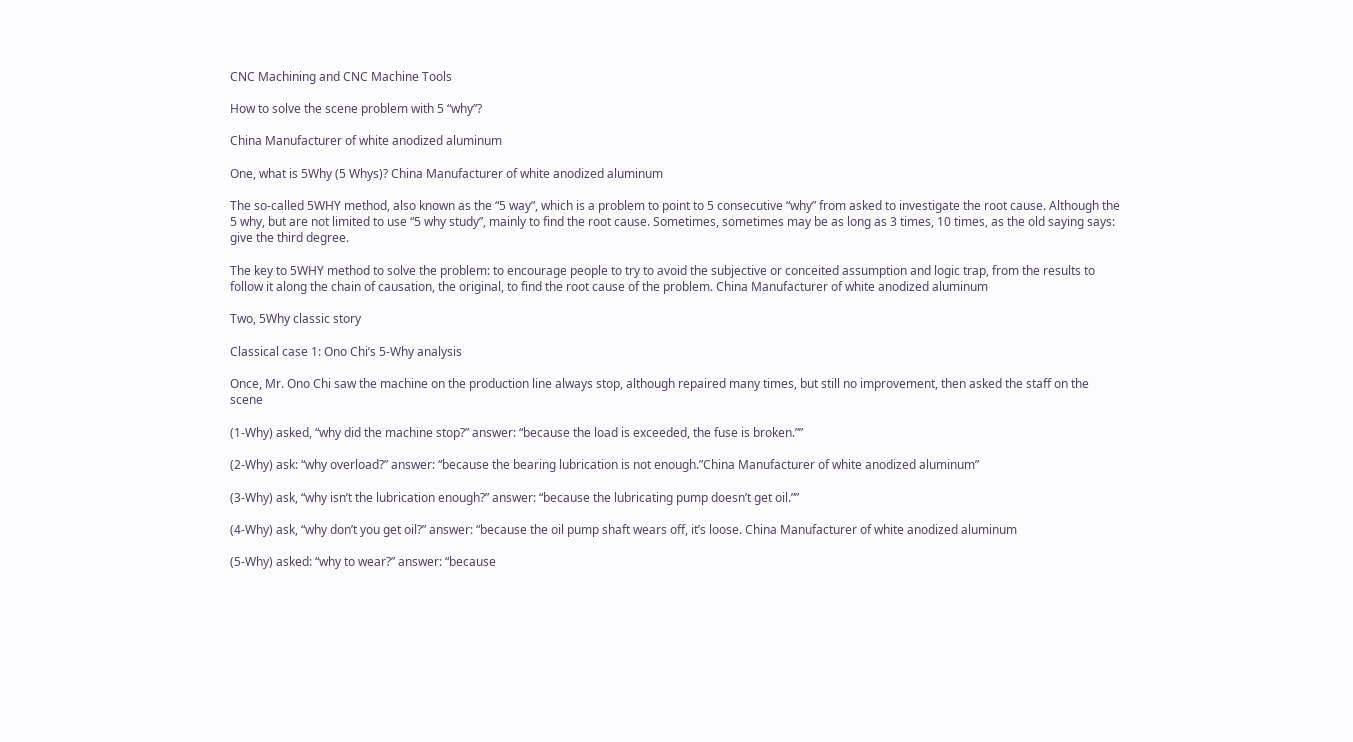CNC Machining and CNC Machine Tools

How to solve the scene problem with 5 “why”?

China Manufacturer of white anodized aluminum

One, what is 5Why (5 Whys)? China Manufacturer of white anodized aluminum

The so-called 5WHY method, also known as the “5 way”, which is a problem to point to 5 consecutive “why” from asked to investigate the root cause. Although the 5 why, but are not limited to use “5 why study”, mainly to find the root cause. Sometimes, sometimes may be as long as 3 times, 10 times, as the old saying says: give the third degree.

The key to 5WHY method to solve the problem: to encourage people to try to avoid the subjective or conceited assumption and logic trap, from the results to follow it along the chain of causation, the original, to find the root cause of the problem. China Manufacturer of white anodized aluminum

Two, 5Why classic story

Classical case 1: Ono Chi’s 5-Why analysis

Once, Mr. Ono Chi saw the machine on the production line always stop, although repaired many times, but still no improvement, then asked the staff on the scene

(1-Why) asked, “why did the machine stop?” answer: “because the load is exceeded, the fuse is broken.””

(2-Why) ask: “why overload?” answer: “because the bearing lubrication is not enough.”China Manufacturer of white anodized aluminum”

(3-Why) ask, “why isn’t the lubrication enough?” answer: “because the lubricating pump doesn’t get oil.””

(4-Why) ask, “why don’t you get oil?” answer: “because the oil pump shaft wears off, it’s loose. China Manufacturer of white anodized aluminum

(5-Why) asked: “why to wear?” answer: “because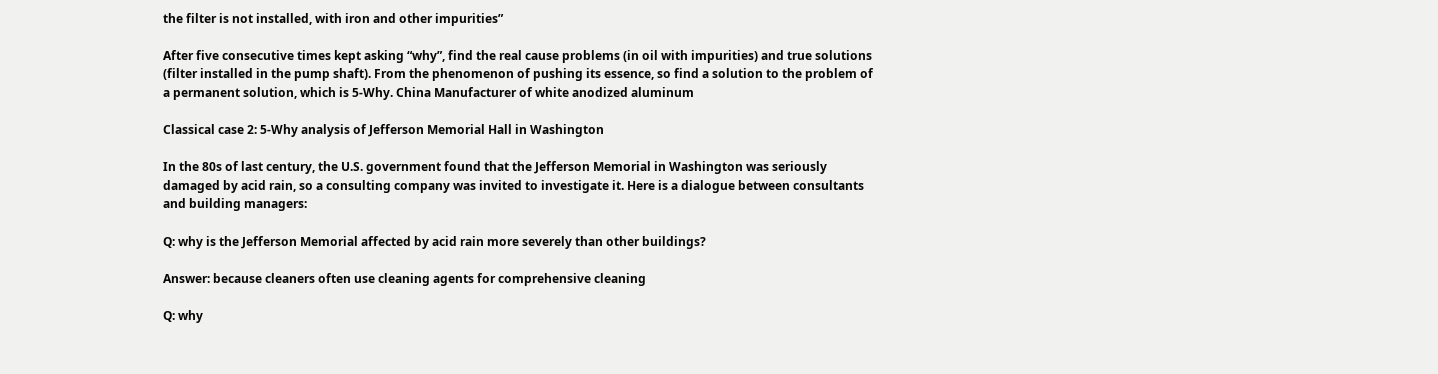the filter is not installed, with iron and other impurities”

After five consecutive times kept asking “why”, find the real cause problems (in oil with impurities) and true solutions (filter installed in the pump shaft). From the phenomenon of pushing its essence, so find a solution to the problem of a permanent solution, which is 5-Why. China Manufacturer of white anodized aluminum

Classical case 2: 5-Why analysis of Jefferson Memorial Hall in Washington

In the 80s of last century, the U.S. government found that the Jefferson Memorial in Washington was seriously damaged by acid rain, so a consulting company was invited to investigate it. Here is a dialogue between consultants and building managers:

Q: why is the Jefferson Memorial affected by acid rain more severely than other buildings?

Answer: because cleaners often use cleaning agents for comprehensive cleaning

Q: why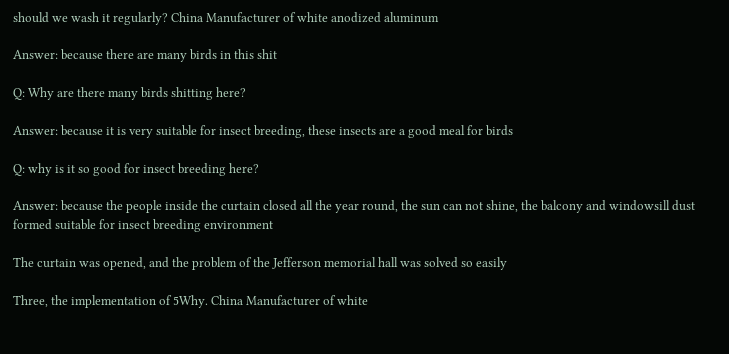should we wash it regularly? China Manufacturer of white anodized aluminum

Answer: because there are many birds in this shit

Q: Why are there many birds shitting here?

Answer: because it is very suitable for insect breeding, these insects are a good meal for birds

Q: why is it so good for insect breeding here?

Answer: because the people inside the curtain closed all the year round, the sun can not shine, the balcony and windowsill dust formed suitable for insect breeding environment

The curtain was opened, and the problem of the Jefferson memorial hall was solved so easily

Three, the implementation of 5Why. China Manufacturer of white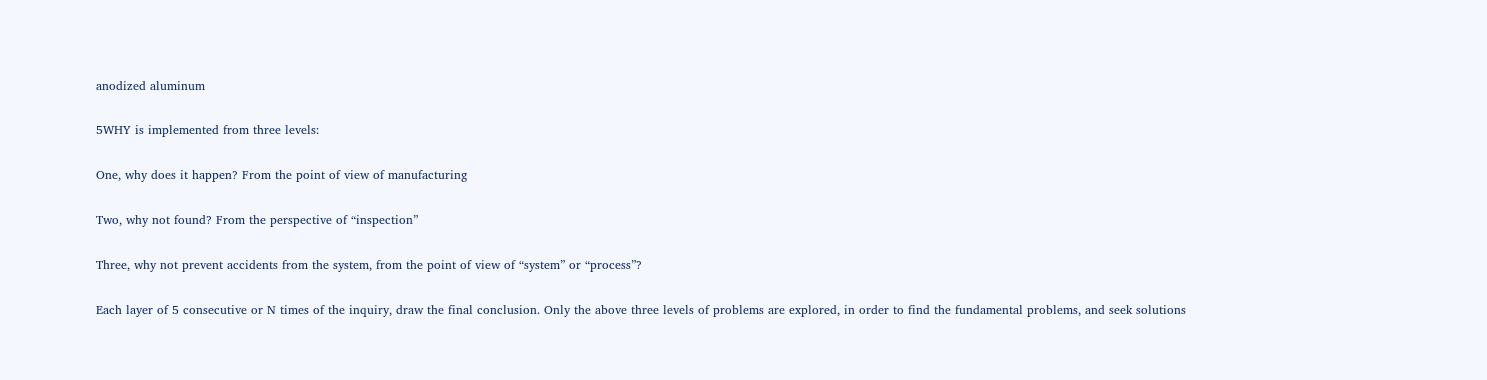anodized aluminum

5WHY is implemented from three levels:

One, why does it happen? From the point of view of manufacturing

Two, why not found? From the perspective of “inspection”

Three, why not prevent accidents from the system, from the point of view of “system” or “process”?

Each layer of 5 consecutive or N times of the inquiry, draw the final conclusion. Only the above three levels of problems are explored, in order to find the fundamental problems, and seek solutions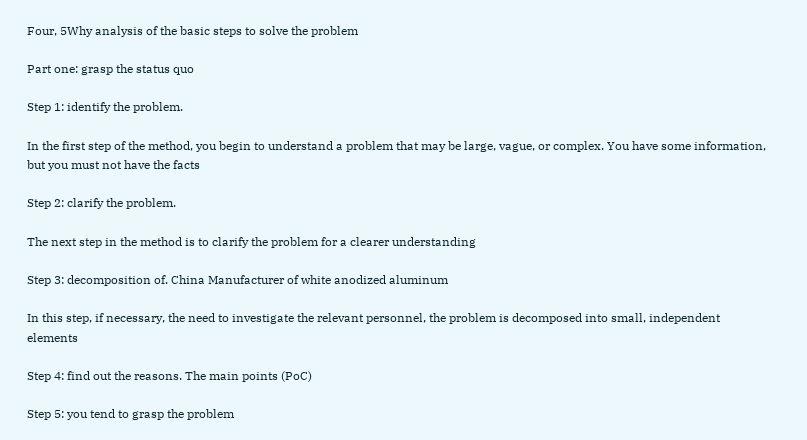Four, 5Why analysis of the basic steps to solve the problem

Part one: grasp the status quo

Step 1: identify the problem.

In the first step of the method, you begin to understand a problem that may be large, vague, or complex. You have some information, but you must not have the facts

Step 2: clarify the problem.

The next step in the method is to clarify the problem for a clearer understanding

Step 3: decomposition of. China Manufacturer of white anodized aluminum

In this step, if necessary, the need to investigate the relevant personnel, the problem is decomposed into small, independent elements

Step 4: find out the reasons. The main points (PoC)

Step 5: you tend to grasp the problem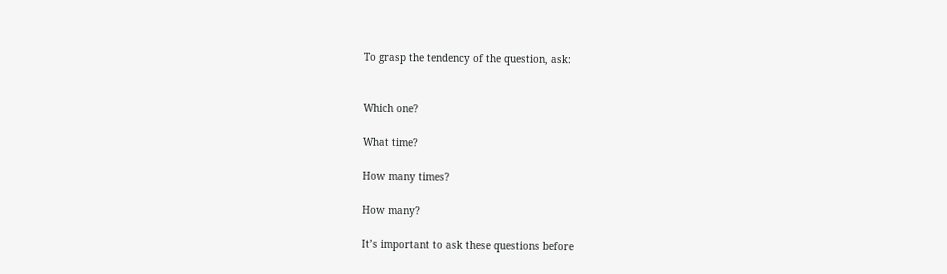To grasp the tendency of the question, ask:


Which one?

What time?

How many times?

How many?

It’s important to ask these questions before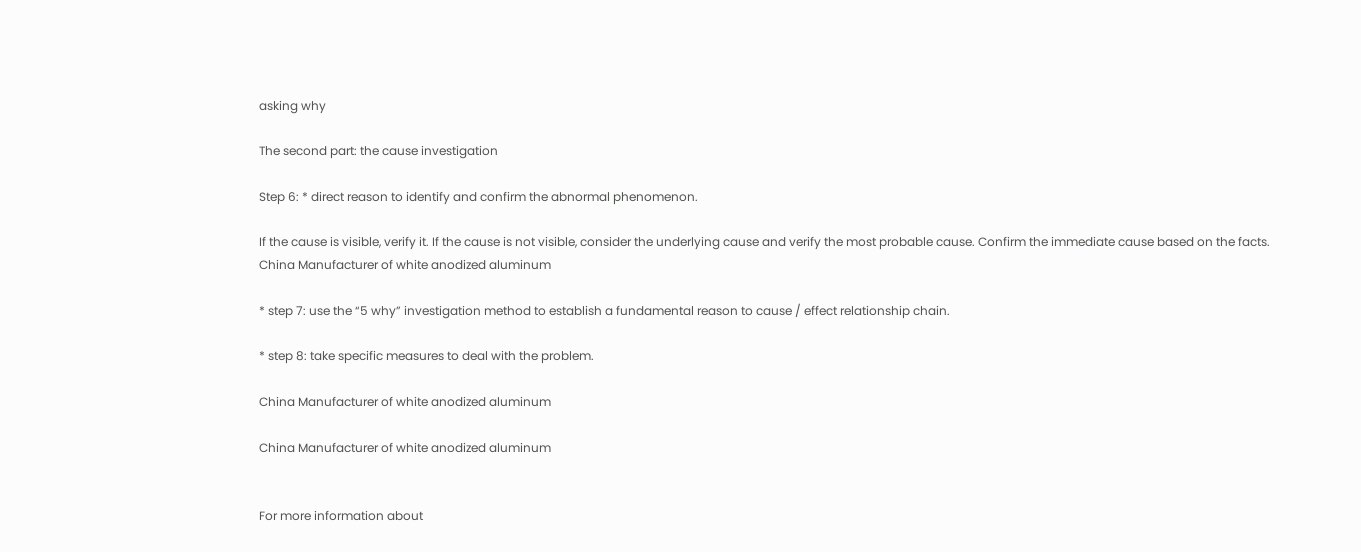asking why

The second part: the cause investigation

Step 6: * direct reason to identify and confirm the abnormal phenomenon.

If the cause is visible, verify it. If the cause is not visible, consider the underlying cause and verify the most probable cause. Confirm the immediate cause based on the facts. China Manufacturer of white anodized aluminum

* step 7: use the “5 why” investigation method to establish a fundamental reason to cause / effect relationship chain.

* step 8: take specific measures to deal with the problem.

China Manufacturer of white anodized aluminum

China Manufacturer of white anodized aluminum


For more information about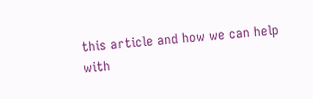this article and how we can help with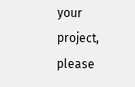your project, please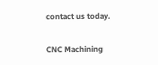contact us today.

CNC Machining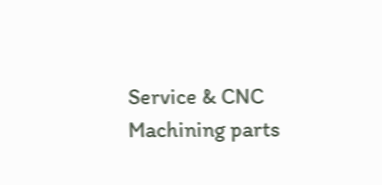Service & CNC Machining parts